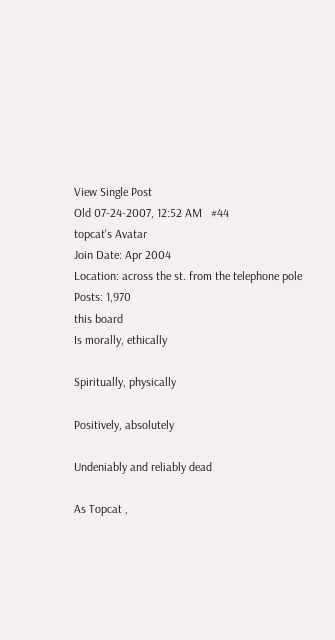View Single Post
Old 07-24-2007, 12:52 AM   #44
topcat's Avatar
Join Date: Apr 2004
Location: across the st. from the telephone pole
Posts: 1,970
this board
Is morally, ethically

Spiritually, physically

Positively, absolutely

Undeniably and reliably dead

As Topcat ,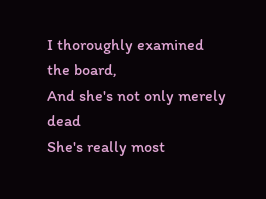I thoroughly examined
the board,
And she's not only merely dead
She's really most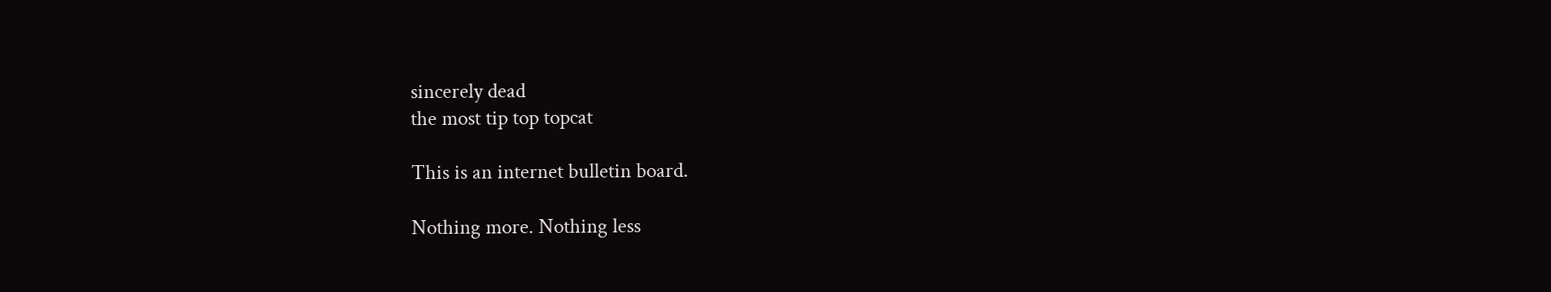sincerely dead
the most tip top topcat

This is an internet bulletin board.

Nothing more. Nothing less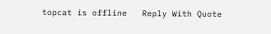topcat is offline   Reply With Quote